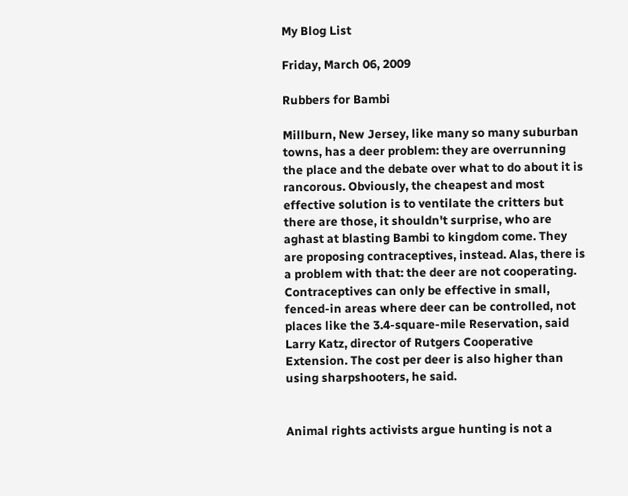My Blog List

Friday, March 06, 2009

Rubbers for Bambi

Millburn, New Jersey, like many so many suburban towns, has a deer problem: they are overrunning the place and the debate over what to do about it is rancorous. Obviously, the cheapest and most effective solution is to ventilate the critters but there are those, it shouldn't surprise, who are aghast at blasting Bambi to kingdom come. They are proposing contraceptives, instead. Alas, there is a problem with that: the deer are not cooperating.
Contraceptives can only be effective in small, fenced-in areas where deer can be controlled, not places like the 3.4-square-mile Reservation, said Larry Katz, director of Rutgers Cooperative Extension. The cost per deer is also higher than using sharpshooters, he said.


Animal rights activists argue hunting is not a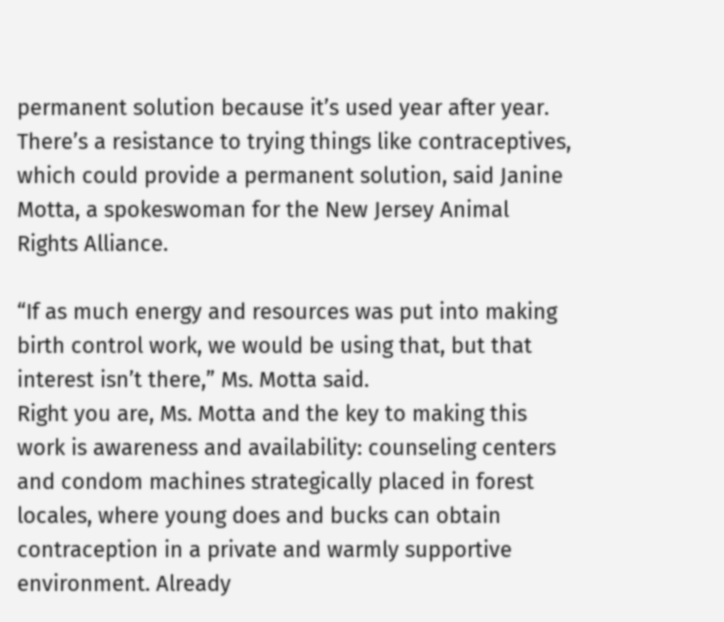permanent solution because it’s used year after year. There’s a resistance to trying things like contraceptives, which could provide a permanent solution, said Janine Motta, a spokeswoman for the New Jersey Animal Rights Alliance.

“If as much energy and resources was put into making birth control work, we would be using that, but that interest isn’t there,” Ms. Motta said.
Right you are, Ms. Motta and the key to making this work is awareness and availability: counseling centers and condom machines strategically placed in forest locales, where young does and bucks can obtain contraception in a private and warmly supportive environment. Already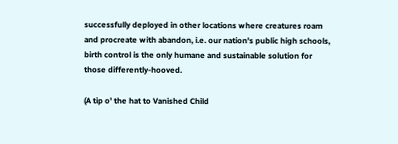successfully deployed in other locations where creatures roam and procreate with abandon, i.e. our nation's public high schools, birth control is the only humane and sustainable solution for those differently-hooved.

(A tip o' the hat to Vanished Child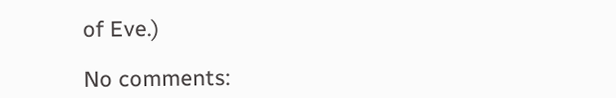of Eve.)

No comments: